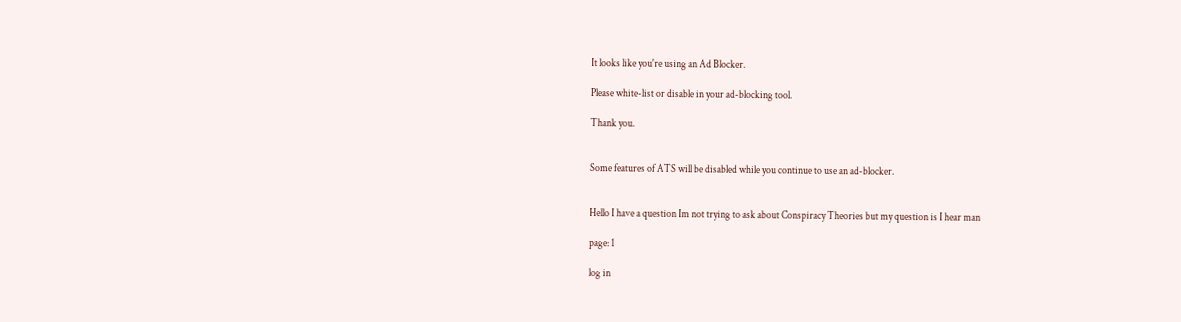It looks like you're using an Ad Blocker.

Please white-list or disable in your ad-blocking tool.

Thank you.


Some features of ATS will be disabled while you continue to use an ad-blocker.


Hello I have a question Im not trying to ask about Conspiracy Theories but my question is I hear man

page: 1

log in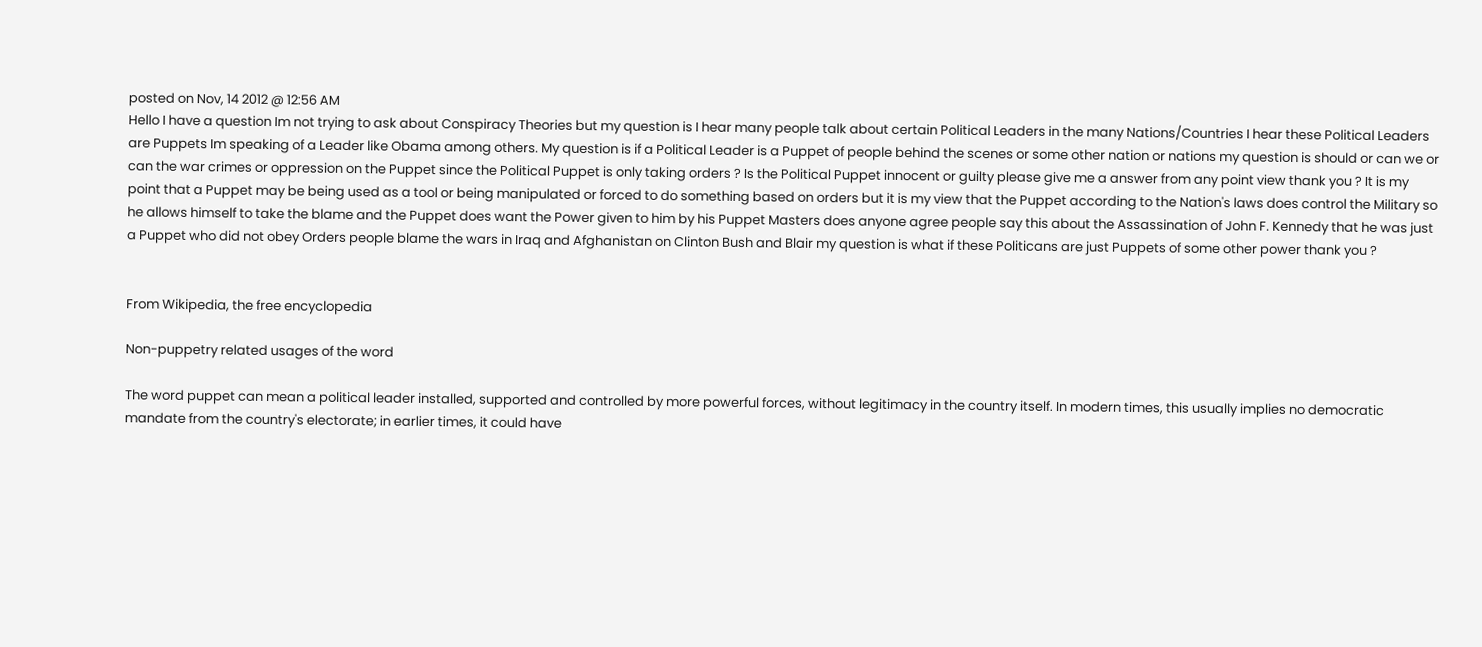posted on Nov, 14 2012 @ 12:56 AM
Hello I have a question Im not trying to ask about Conspiracy Theories but my question is I hear many people talk about certain Political Leaders in the many Nations/Countries I hear these Political Leaders are Puppets Im speaking of a Leader like Obama among others. My question is if a Political Leader is a Puppet of people behind the scenes or some other nation or nations my question is should or can we or can the war crimes or oppression on the Puppet since the Political Puppet is only taking orders ? Is the Political Puppet innocent or guilty please give me a answer from any point view thank you ? It is my point that a Puppet may be being used as a tool or being manipulated or forced to do something based on orders but it is my view that the Puppet according to the Nation's laws does control the Military so he allows himself to take the blame and the Puppet does want the Power given to him by his Puppet Masters does anyone agree people say this about the Assassination of John F. Kennedy that he was just a Puppet who did not obey Orders people blame the wars in Iraq and Afghanistan on Clinton Bush and Blair my question is what if these Politicans are just Puppets of some other power thank you ?


From Wikipedia, the free encyclopedia

Non-puppetry related usages of the word

The word puppet can mean a political leader installed, supported and controlled by more powerful forces, without legitimacy in the country itself. In modern times, this usually implies no democratic mandate from the country's electorate; in earlier times, it could have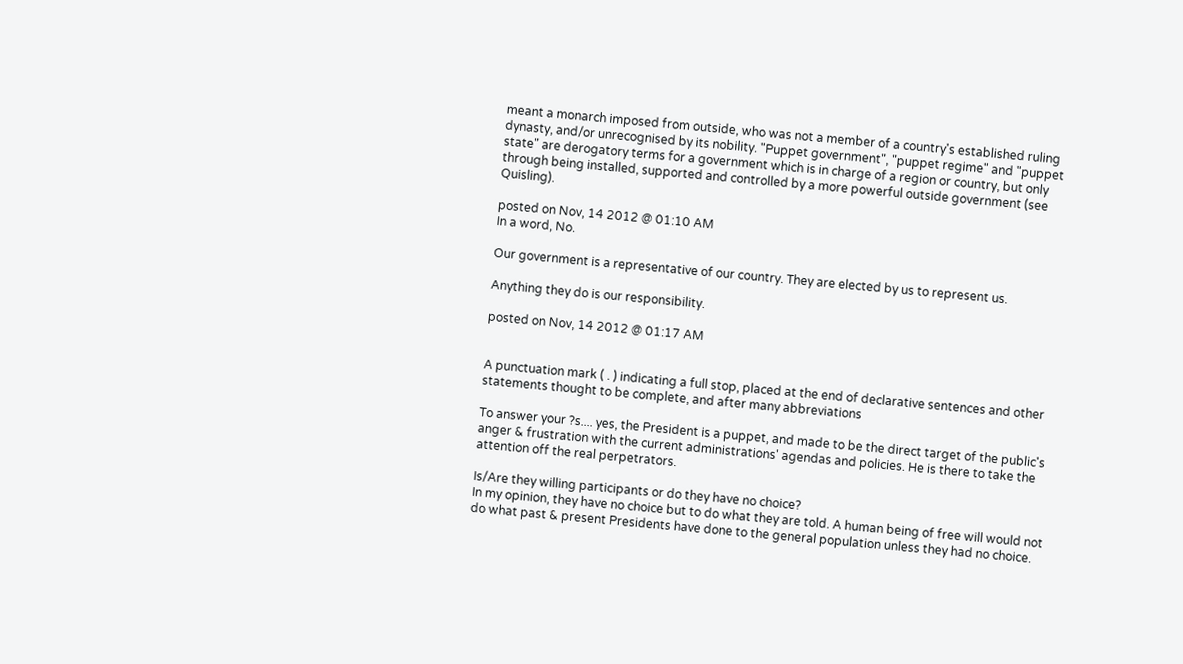meant a monarch imposed from outside, who was not a member of a country's established ruling dynasty, and/or unrecognised by its nobility. "Puppet government", "puppet regime" and "puppet state" are derogatory terms for a government which is in charge of a region or country, but only through being installed, supported and controlled by a more powerful outside government (see Quisling).

posted on Nov, 14 2012 @ 01:10 AM
In a word, No.

Our government is a representative of our country. They are elected by us to represent us.

Anything they do is our responsibility.

posted on Nov, 14 2012 @ 01:17 AM


A punctuation mark ( . ) indicating a full stop, placed at the end of declarative sentences and other statements thought to be complete, and after many abbreviations

To answer your ?s.... yes, the President is a puppet, and made to be the direct target of the public's anger & frustration with the current administrations' agendas and policies. He is there to take the attention off the real perpetrators.

Is/Are they willing participants or do they have no choice?
In my opinion, they have no choice but to do what they are told. A human being of free will would not do what past & present Presidents have done to the general population unless they had no choice.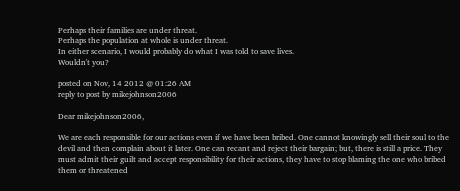Perhaps their families are under threat.
Perhaps the population at whole is under threat.
In either scenario, I would probably do what I was told to save lives.
Wouldn't you?

posted on Nov, 14 2012 @ 01:26 AM
reply to post by mikejohnson2006

Dear mikejohnson2006,

We are each responsible for our actions even if we have been bribed. One cannot knowingly sell their soul to the devil and then complain about it later. One can recant and reject their bargain; but, there is still a price. They must admit their guilt and accept responsibility for their actions, they have to stop blaming the one who bribed them or threatened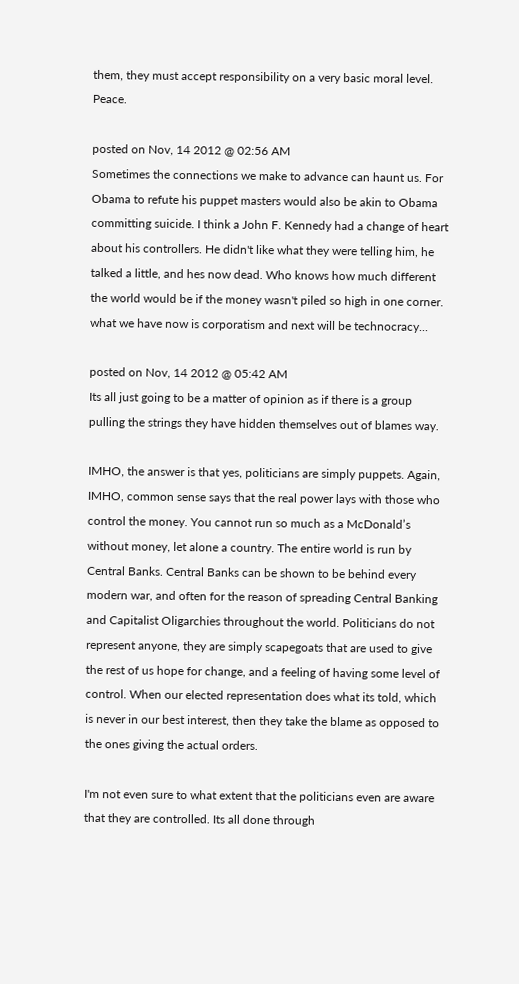them, they must accept responsibility on a very basic moral level. Peace.

posted on Nov, 14 2012 @ 02:56 AM
Sometimes the connections we make to advance can haunt us. For Obama to refute his puppet masters would also be akin to Obama committing suicide. I think a John F. Kennedy had a change of heart about his controllers. He didn't like what they were telling him, he talked a little, and hes now dead. Who knows how much different the world would be if the money wasn't piled so high in one corner. what we have now is corporatism and next will be technocracy...

posted on Nov, 14 2012 @ 05:42 AM
Its all just going to be a matter of opinion as if there is a group pulling the strings they have hidden themselves out of blames way.

IMHO, the answer is that yes, politicians are simply puppets. Again, IMHO, common sense says that the real power lays with those who control the money. You cannot run so much as a McDonald’s without money, let alone a country. The entire world is run by Central Banks. Central Banks can be shown to be behind every modern war, and often for the reason of spreading Central Banking and Capitalist Oligarchies throughout the world. Politicians do not represent anyone, they are simply scapegoats that are used to give the rest of us hope for change, and a feeling of having some level of control. When our elected representation does what its told, which is never in our best interest, then they take the blame as opposed to the ones giving the actual orders.

I'm not even sure to what extent that the politicians even are aware that they are controlled. Its all done through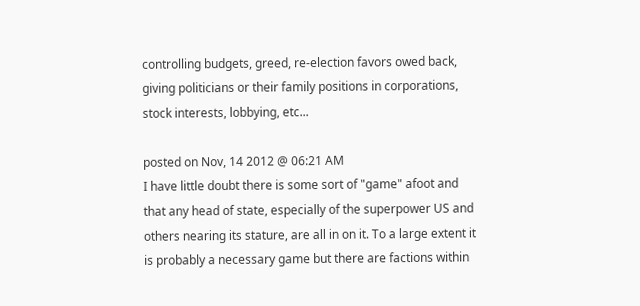controlling budgets, greed, re-election favors owed back, giving politicians or their family positions in corporations, stock interests, lobbying, etc...

posted on Nov, 14 2012 @ 06:21 AM
I have little doubt there is some sort of "game" afoot and that any head of state, especially of the superpower US and others nearing its stature, are all in on it. To a large extent it is probably a necessary game but there are factions within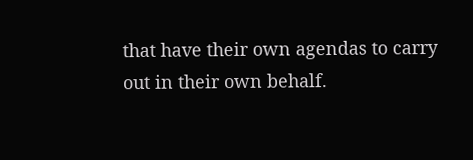that have their own agendas to carry out in their own behalf.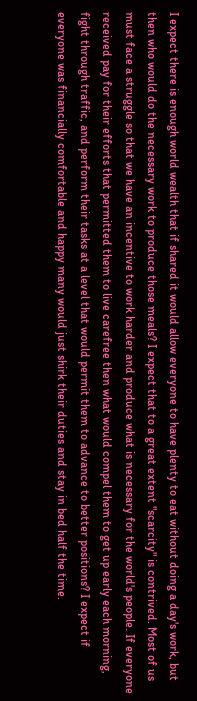I expect there is enough world wealth that if shared it would allow everyone to have plenty to eat without doing a day's work, but then who would do the necessary work to produce those meals? I expect that to a great extent "scarcity" is contrived. Most of us must face a struggle so that we have an incentive to work harder and produce what is necessary for the world's people. If everyone received pay for their efforts that permitted them to live carefree then what would compel them to get up early each morning, fight through traffic, and perform their tasks at a level that would permit them to advance to better positions? I expect if everyone was financially comfortable and happy many would just shirk their duties and stay in bed half the time.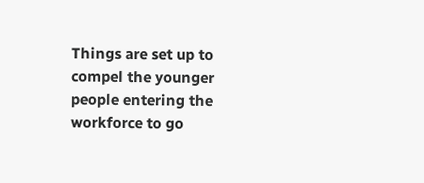Things are set up to compel the younger people entering the workforce to go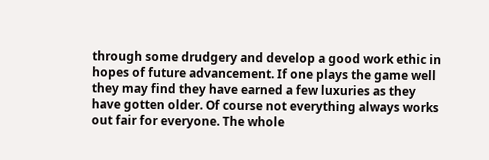through some drudgery and develop a good work ethic in hopes of future advancement. If one plays the game well they may find they have earned a few luxuries as they have gotten older. Of course not everything always works out fair for everyone. The whole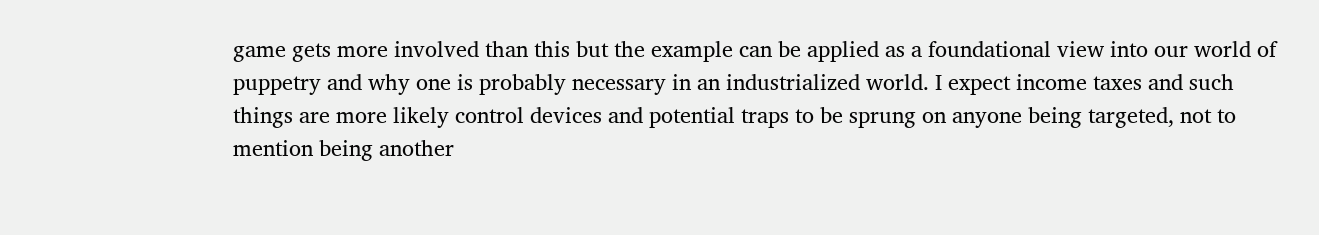game gets more involved than this but the example can be applied as a foundational view into our world of puppetry and why one is probably necessary in an industrialized world. I expect income taxes and such things are more likely control devices and potential traps to be sprung on anyone being targeted, not to mention being another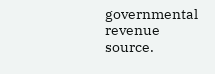governmental revenue source.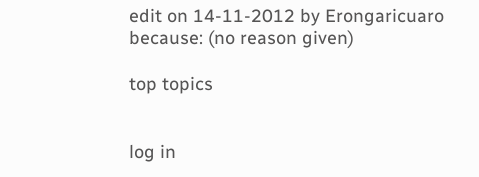edit on 14-11-2012 by Erongaricuaro because: (no reason given)

top topics


log in